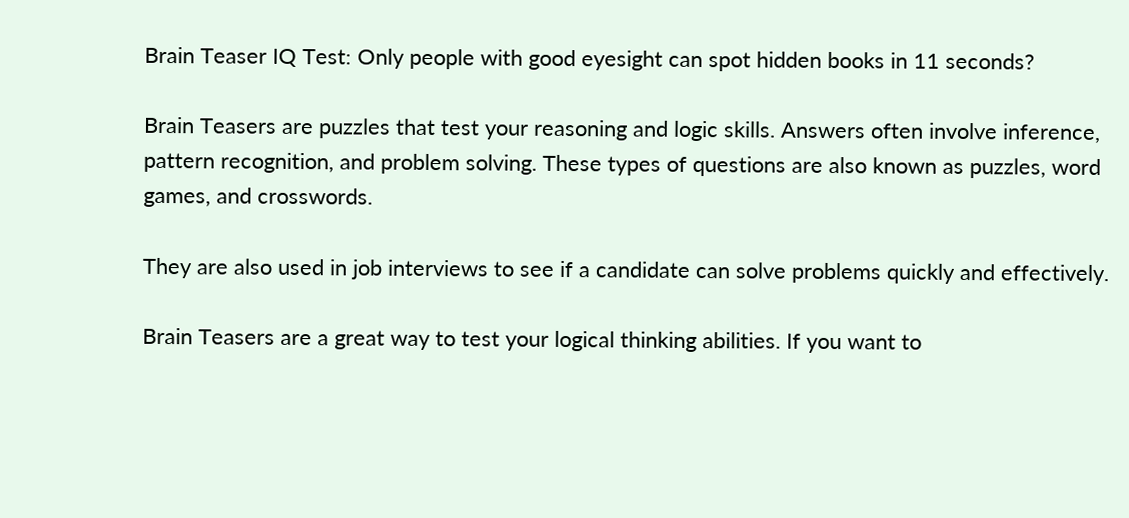Brain Teaser IQ Test: Only people with good eyesight can spot hidden books in 11 seconds?

Brain Teasers are puzzles that test your reasoning and logic skills. Answers often involve inference, pattern recognition, and problem solving. These types of questions are also known as puzzles, word games, and crosswords.

They are also used in job interviews to see if a candidate can solve problems quickly and effectively.

Brain Teasers are a great way to test your logical thinking abilities. If you want to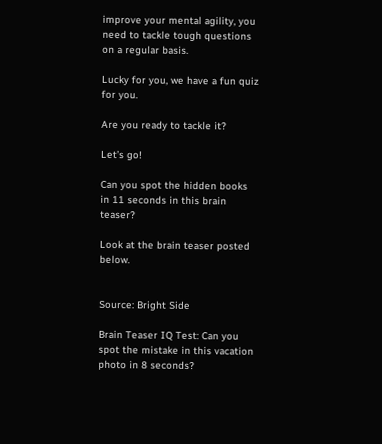improve your mental agility, you need to tackle tough questions on a regular basis.

Lucky for you, we have a fun quiz for you.

Are you ready to tackle it?

Let’s go!

Can you spot the hidden books in 11 seconds in this brain teaser?

Look at the brain teaser posted below.


Source: Bright Side

Brain Teaser IQ Test: Can you spot the mistake in this vacation photo in 8 seconds?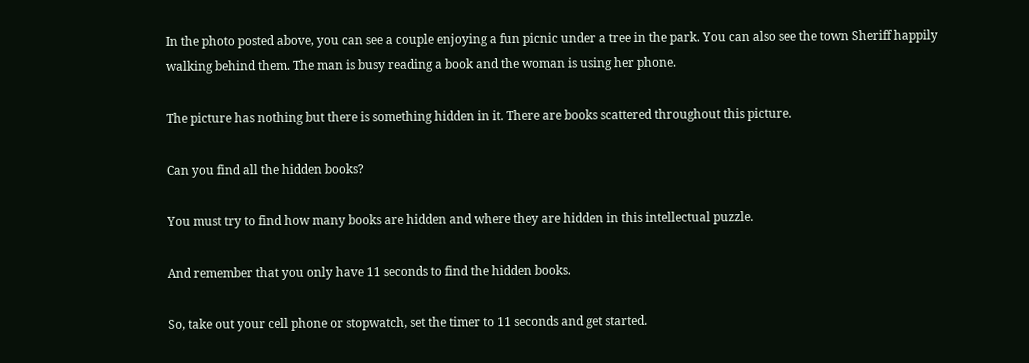In the photo posted above, you can see a couple enjoying a fun picnic under a tree in the park. You can also see the town Sheriff happily walking behind them. The man is busy reading a book and the woman is using her phone.

The picture has nothing but there is something hidden in it. There are books scattered throughout this picture.

Can you find all the hidden books?

You must try to find how many books are hidden and where they are hidden in this intellectual puzzle.

And remember that you only have 11 seconds to find the hidden books.

So, take out your cell phone or stopwatch, set the timer to 11 seconds and get started.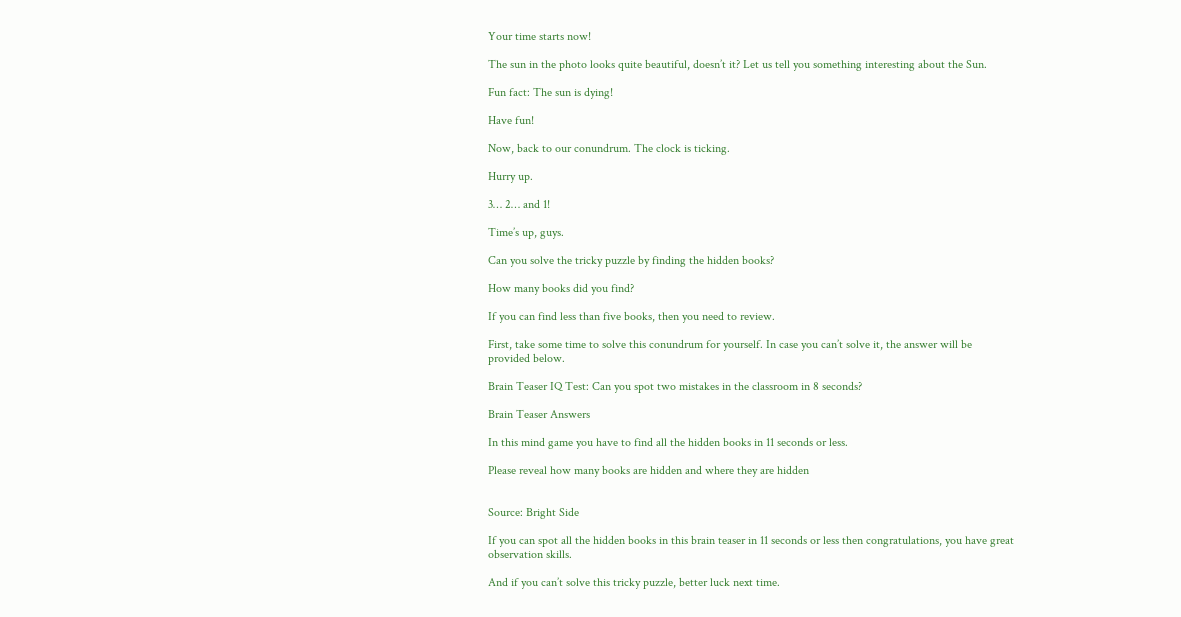Your time starts now!

The sun in the photo looks quite beautiful, doesn’t it? Let us tell you something interesting about the Sun.

Fun fact: The sun is dying!

Have fun!

Now, back to our conundrum. The clock is ticking.

Hurry up.

3… 2… and 1!

Time’s up, guys.

Can you solve the tricky puzzle by finding the hidden books?

How many books did you find?

If you can find less than five books, then you need to review.

First, take some time to solve this conundrum for yourself. In case you can’t solve it, the answer will be provided below.

Brain Teaser IQ Test: Can you spot two mistakes in the classroom in 8 seconds?

Brain Teaser Answers

In this mind game you have to find all the hidden books in 11 seconds or less.

Please reveal how many books are hidden and where they are hidden


Source: Bright Side

If you can spot all the hidden books in this brain teaser in 11 seconds or less then congratulations, you have great observation skills.

And if you can’t solve this tricky puzzle, better luck next time.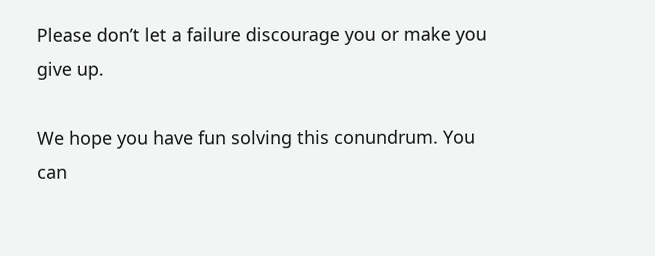Please don’t let a failure discourage you or make you give up.

We hope you have fun solving this conundrum. You can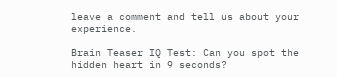leave a comment and tell us about your experience.

Brain Teaser IQ Test: Can you spot the hidden heart in 9 seconds?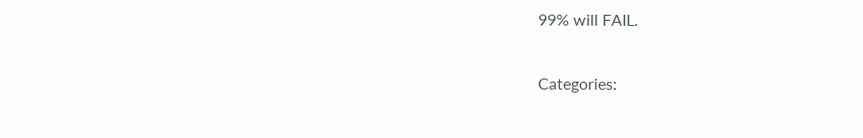99% will FAIL.

Categories: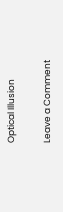Optical Illusion

Leave a Comment